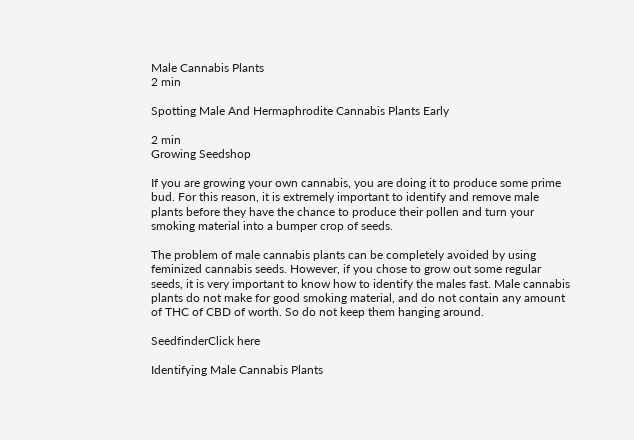Male Cannabis Plants
2 min

Spotting Male And Hermaphrodite Cannabis Plants Early

2 min
Growing Seedshop

If you are growing your own cannabis, you are doing it to produce some prime bud. For this reason, it is extremely important to identify and remove male plants before they have the chance to produce their pollen and turn your smoking material into a bumper crop of seeds.

The problem of male cannabis plants can be completely avoided by using feminized cannabis seeds. However, if you chose to grow out some regular seeds, it is very important to know how to identify the males fast. Male cannabis plants do not make for good smoking material, and do not contain any amount of THC of CBD of worth. So do not keep them hanging around.

SeedfinderClick here

Identifying Male Cannabis Plants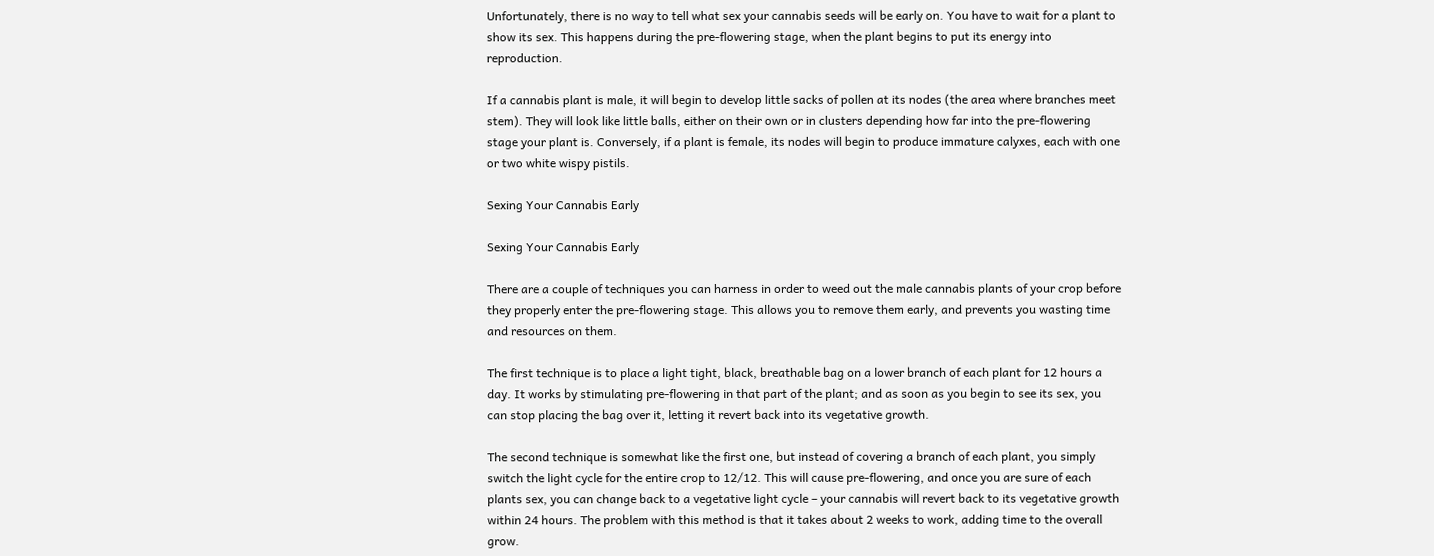Unfortunately, there is no way to tell what sex your cannabis seeds will be early on. You have to wait for a plant to show its sex. This happens during the pre-flowering stage, when the plant begins to put its energy into reproduction.

If a cannabis plant is male, it will begin to develop little sacks of pollen at its nodes (the area where branches meet stem). They will look like little balls, either on their own or in clusters depending how far into the pre-flowering stage your plant is. Conversely, if a plant is female, its nodes will begin to produce immature calyxes, each with one or two white wispy pistils.

Sexing Your Cannabis Early

Sexing Your Cannabis Early

There are a couple of techniques you can harness in order to weed out the male cannabis plants of your crop before they properly enter the pre-flowering stage. This allows you to remove them early, and prevents you wasting time and resources on them.

The first technique is to place a light tight, black, breathable bag on a lower branch of each plant for 12 hours a day. It works by stimulating pre-flowering in that part of the plant; and as soon as you begin to see its sex, you can stop placing the bag over it, letting it revert back into its vegetative growth.

The second technique is somewhat like the first one, but instead of covering a branch of each plant, you simply switch the light cycle for the entire crop to 12/12. This will cause pre-flowering, and once you are sure of each plants sex, you can change back to a vegetative light cycle – your cannabis will revert back to its vegetative growth within 24 hours. The problem with this method is that it takes about 2 weeks to work, adding time to the overall grow.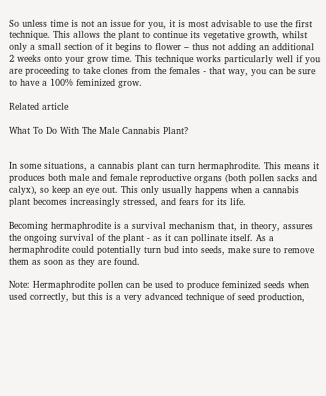So unless time is not an issue for you, it is most advisable to use the first technique. This allows the plant to continue its vegetative growth, whilst only a small section of it begins to flower – thus not adding an additional 2 weeks onto your grow time. This technique works particularly well if you are proceeding to take clones from the females - that way, you can be sure to have a 100% feminized grow.

Related article

What To Do With The Male Cannabis Plant?


In some situations, a cannabis plant can turn hermaphrodite. This means it produces both male and female reproductive organs (both pollen sacks and calyx), so keep an eye out. This only usually happens when a cannabis plant becomes increasingly stressed, and fears for its life.

Becoming hermaphrodite is a survival mechanism that, in theory, assures the ongoing survival of the plant - as it can pollinate itself. As a hermaphrodite could potentially turn bud into seeds, make sure to remove them as soon as they are found.

Note: Hermaphrodite pollen can be used to produce feminized seeds when used correctly, but this is a very advanced technique of seed production,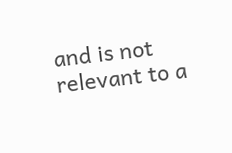and is not relevant to a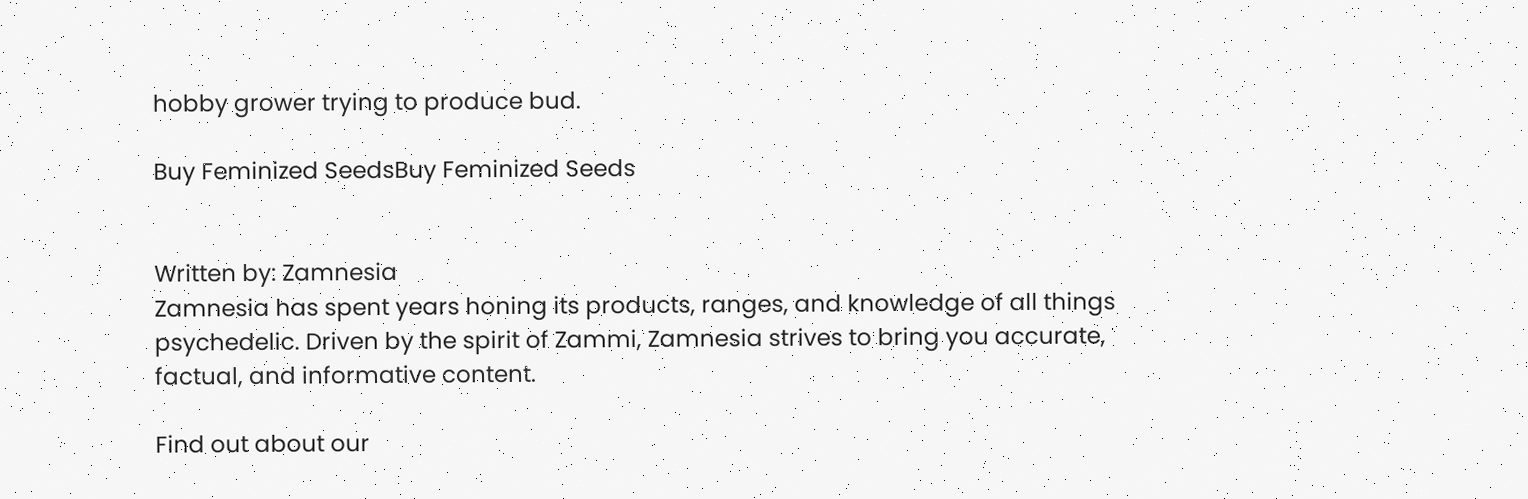hobby grower trying to produce bud.

Buy Feminized SeedsBuy Feminized Seeds


Written by: Zamnesia
Zamnesia has spent years honing its products, ranges, and knowledge of all things psychedelic. Driven by the spirit of Zammi, Zamnesia strives to bring you accurate, factual, and informative content.

Find out about our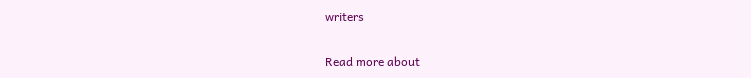writers

Read more about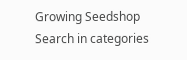Growing Seedshop
Search in categories